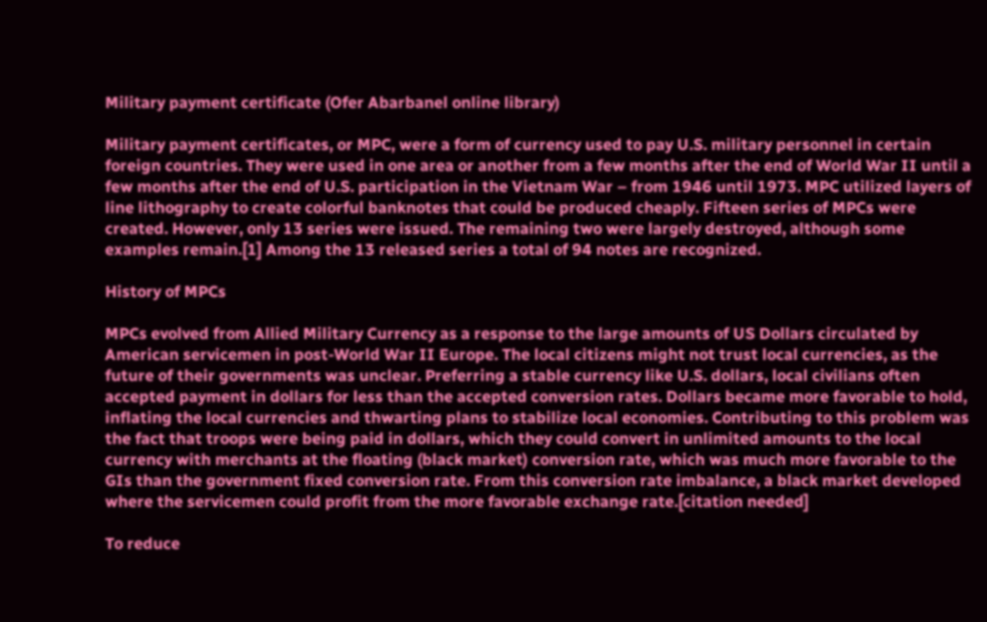Military payment certificate (Ofer Abarbanel online library)

Military payment certificates, or MPC, were a form of currency used to pay U.S. military personnel in certain foreign countries. They were used in one area or another from a few months after the end of World War II until a few months after the end of U.S. participation in the Vietnam War – from 1946 until 1973. MPC utilized layers of line lithography to create colorful banknotes that could be produced cheaply. Fifteen series of MPCs were created. However, only 13 series were issued. The remaining two were largely destroyed, although some examples remain.[1] Among the 13 released series a total of 94 notes are recognized.

History of MPCs

MPCs evolved from Allied Military Currency as a response to the large amounts of US Dollars circulated by American servicemen in post-World War II Europe. The local citizens might not trust local currencies, as the future of their governments was unclear. Preferring a stable currency like U.S. dollars, local civilians often accepted payment in dollars for less than the accepted conversion rates. Dollars became more favorable to hold, inflating the local currencies and thwarting plans to stabilize local economies. Contributing to this problem was the fact that troops were being paid in dollars, which they could convert in unlimited amounts to the local currency with merchants at the floating (black market) conversion rate, which was much more favorable to the GIs than the government fixed conversion rate. From this conversion rate imbalance, a black market developed where the servicemen could profit from the more favorable exchange rate.[citation needed]

To reduce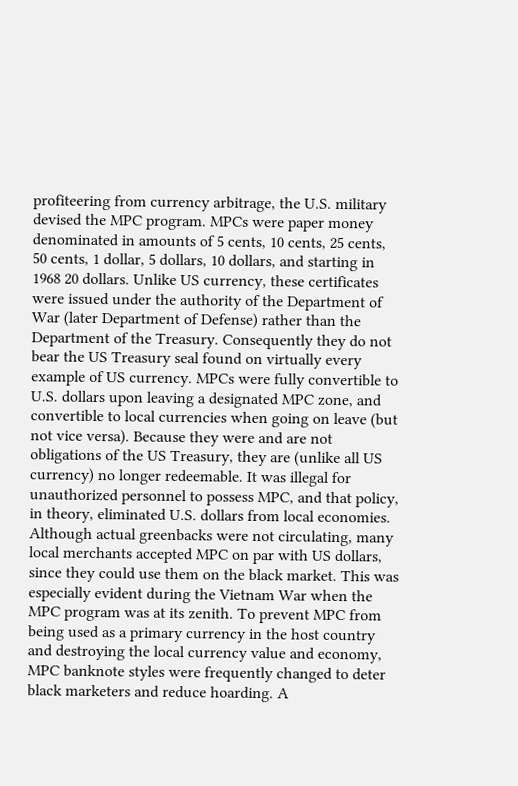profiteering from currency arbitrage, the U.S. military devised the MPC program. MPCs were paper money denominated in amounts of 5 cents, 10 cents, 25 cents, 50 cents, 1 dollar, 5 dollars, 10 dollars, and starting in 1968 20 dollars. Unlike US currency, these certificates were issued under the authority of the Department of War (later Department of Defense) rather than the Department of the Treasury. Consequently they do not bear the US Treasury seal found on virtually every example of US currency. MPCs were fully convertible to U.S. dollars upon leaving a designated MPC zone, and convertible to local currencies when going on leave (but not vice versa). Because they were and are not obligations of the US Treasury, they are (unlike all US currency) no longer redeemable. It was illegal for unauthorized personnel to possess MPC, and that policy, in theory, eliminated U.S. dollars from local economies. Although actual greenbacks were not circulating, many local merchants accepted MPC on par with US dollars, since they could use them on the black market. This was especially evident during the Vietnam War when the MPC program was at its zenith. To prevent MPC from being used as a primary currency in the host country and destroying the local currency value and economy, MPC banknote styles were frequently changed to deter black marketers and reduce hoarding. A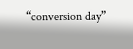“conversion day”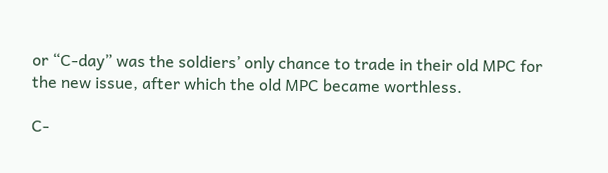or “C-day” was the soldiers’ only chance to trade in their old MPC for the new issue, after which the old MPC became worthless.

C-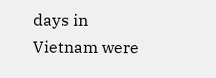days in Vietnam were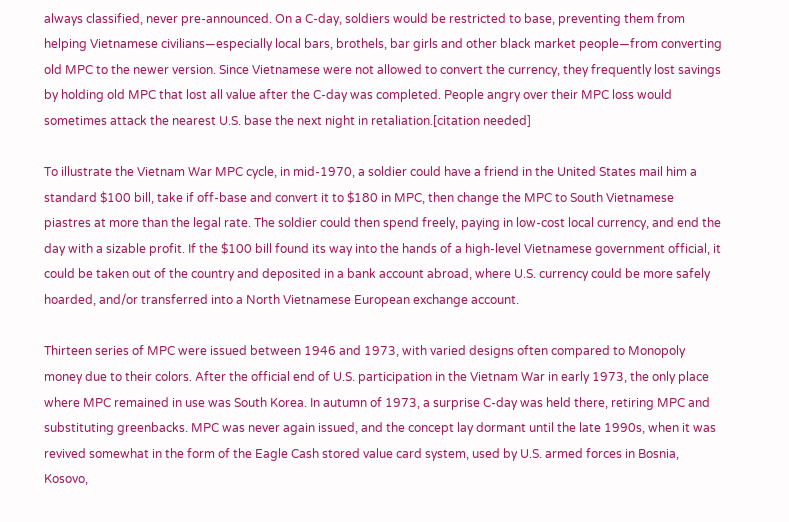always classified, never pre-announced. On a C-day, soldiers would be restricted to base, preventing them from helping Vietnamese civilians—especially local bars, brothels, bar girls and other black market people—from converting old MPC to the newer version. Since Vietnamese were not allowed to convert the currency, they frequently lost savings by holding old MPC that lost all value after the C-day was completed. People angry over their MPC loss would sometimes attack the nearest U.S. base the next night in retaliation.[citation needed]

To illustrate the Vietnam War MPC cycle, in mid-1970, a soldier could have a friend in the United States mail him a standard $100 bill, take if off-base and convert it to $180 in MPC, then change the MPC to South Vietnamese piastres at more than the legal rate. The soldier could then spend freely, paying in low-cost local currency, and end the day with a sizable profit. If the $100 bill found its way into the hands of a high-level Vietnamese government official, it could be taken out of the country and deposited in a bank account abroad, where U.S. currency could be more safely hoarded, and/or transferred into a North Vietnamese European exchange account.

Thirteen series of MPC were issued between 1946 and 1973, with varied designs often compared to Monopoly money due to their colors. After the official end of U.S. participation in the Vietnam War in early 1973, the only place where MPC remained in use was South Korea. In autumn of 1973, a surprise C-day was held there, retiring MPC and substituting greenbacks. MPC was never again issued, and the concept lay dormant until the late 1990s, when it was revived somewhat in the form of the Eagle Cash stored value card system, used by U.S. armed forces in Bosnia, Kosovo,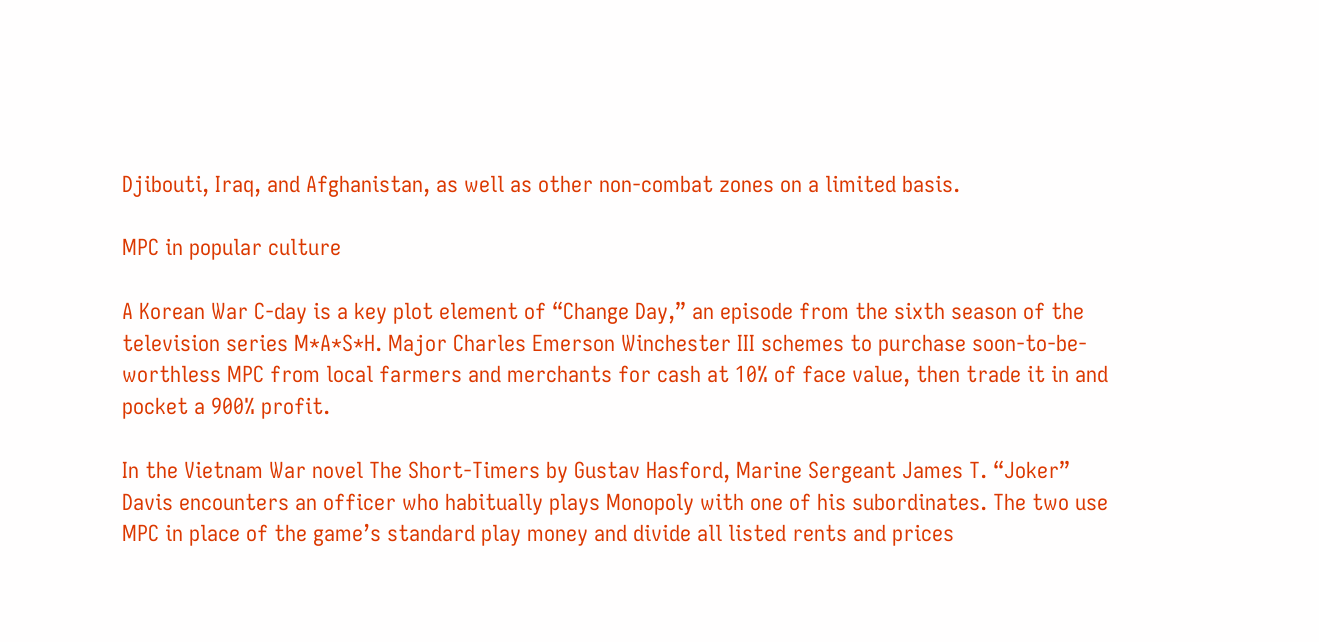Djibouti, Iraq, and Afghanistan, as well as other non-combat zones on a limited basis.

MPC in popular culture

A Korean War C-day is a key plot element of “Change Day,” an episode from the sixth season of the television series M*A*S*H. Major Charles Emerson Winchester III schemes to purchase soon-to-be-worthless MPC from local farmers and merchants for cash at 10% of face value, then trade it in and pocket a 900% profit.

In the Vietnam War novel The Short-Timers by Gustav Hasford, Marine Sergeant James T. “Joker” Davis encounters an officer who habitually plays Monopoly with one of his subordinates. The two use MPC in place of the game’s standard play money and divide all listed rents and prices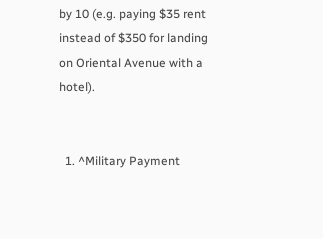by 10 (e.g. paying $35 rent instead of $350 for landing on Oriental Avenue with a hotel).


  1. ^Military Payment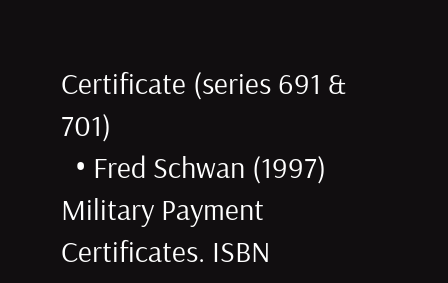Certificate (series 691 & 701)
  • Fred Schwan (1997) Military Payment Certificates. ISBN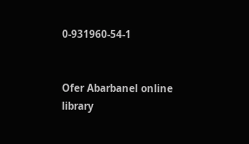0-931960-54-1


Ofer Abarbanel online library